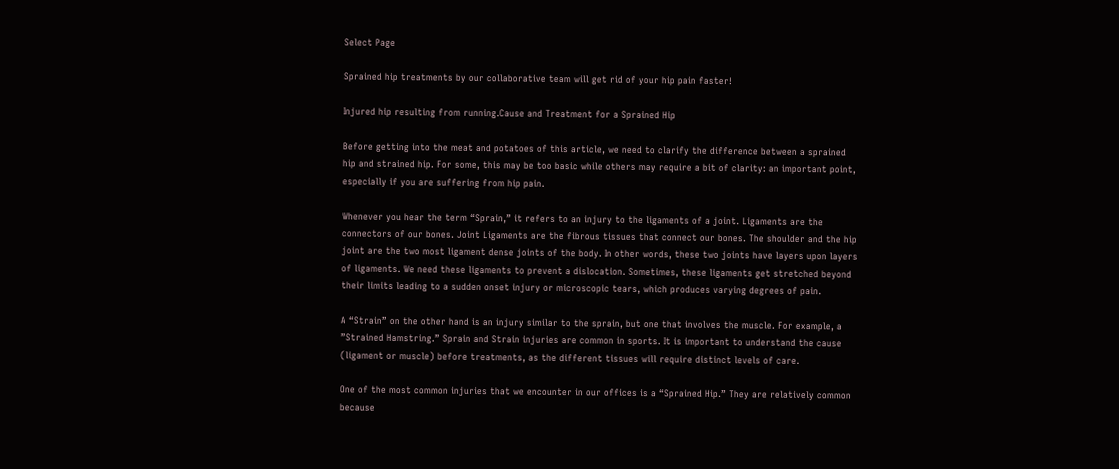Select Page

Sprained hip treatments by our collaborative team will get rid of your hip pain faster!

Injured hip resulting from running.Cause and Treatment for a Sprained Hip

Before getting into the meat and potatoes of this article, we need to clarify the difference between a sprained hip and strained hip. For some, this may be too basic while others may require a bit of clarity: an important point, especially if you are suffering from hip pain.

Whenever you hear the term “Sprain,” it refers to an injury to the ligaments of a joint. Ligaments are the connectors of our bones. Joint Ligaments are the fibrous tissues that connect our bones. The shoulder and the hip joint are the two most ligament dense joints of the body. In other words, these two joints have layers upon layers of ligaments. We need these ligaments to prevent a dislocation. Sometimes, these ligaments get stretched beyond their limits leading to a sudden onset injury or microscopic tears, which produces varying degrees of pain.

A “Strain” on the other hand is an injury similar to the sprain, but one that involves the muscle. For example, a ”Strained Hamstring.” Sprain and Strain injuries are common in sports. It is important to understand the cause (ligament or muscle) before treatments, as the different tissues will require distinct levels of care.

One of the most common injuries that we encounter in our offices is a “Sprained Hip.” They are relatively common because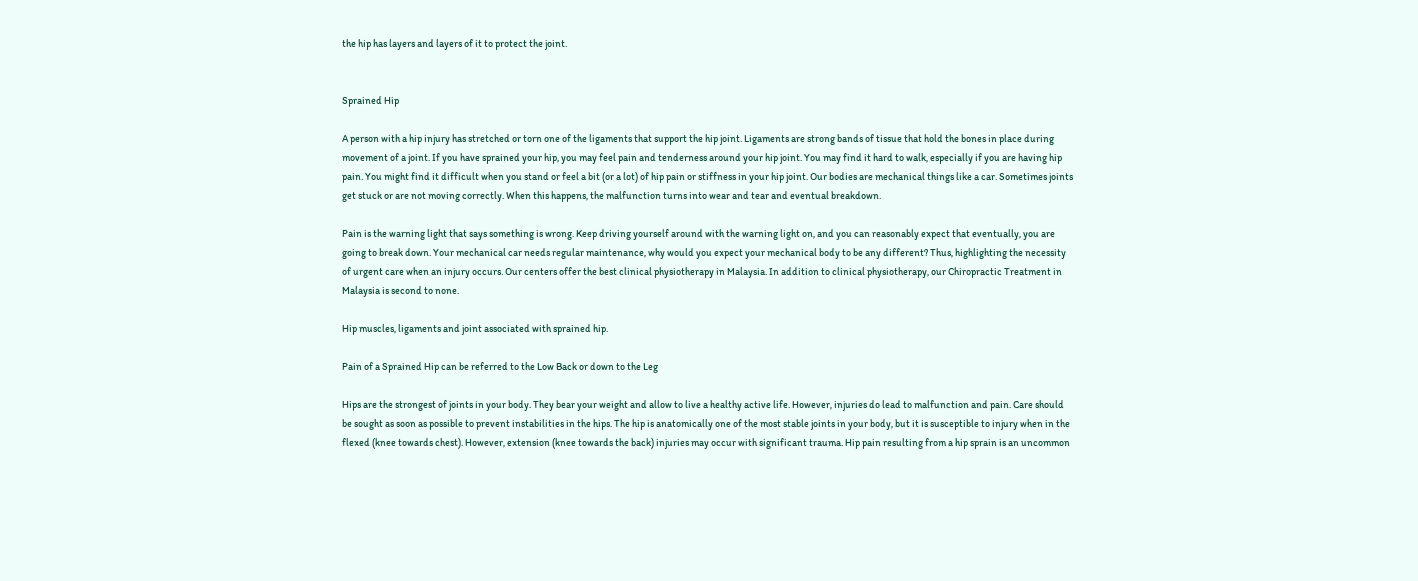the hip has layers and layers of it to protect the joint.


Sprained Hip

A person with a hip injury has stretched or torn one of the ligaments that support the hip joint. Ligaments are strong bands of tissue that hold the bones in place during movement of a joint. If you have sprained your hip, you may feel pain and tenderness around your hip joint. You may find it hard to walk, especially if you are having hip pain. You might find it difficult when you stand or feel a bit (or a lot) of hip pain or stiffness in your hip joint. Our bodies are mechanical things like a car. Sometimes joints get stuck or are not moving correctly. When this happens, the malfunction turns into wear and tear and eventual breakdown.

Pain is the warning light that says something is wrong. Keep driving yourself around with the warning light on, and you can reasonably expect that eventually, you are going to break down. Your mechanical car needs regular maintenance, why would you expect your mechanical body to be any different? Thus, highlighting the necessity of urgent care when an injury occurs. Our centers offer the best clinical physiotherapy in Malaysia. In addition to clinical physiotherapy, our Chiropractic Treatment in Malaysia is second to none.

Hip muscles, ligaments and joint associated with sprained hip.

Pain of a Sprained Hip can be referred to the Low Back or down to the Leg

Hips are the strongest of joints in your body. They bear your weight and allow to live a healthy active life. However, injuries do lead to malfunction and pain. Care should be sought as soon as possible to prevent instabilities in the hips. The hip is anatomically one of the most stable joints in your body, but it is susceptible to injury when in the flexed (knee towards chest). However, extension (knee towards the back) injuries may occur with significant trauma. Hip pain resulting from a hip sprain is an uncommon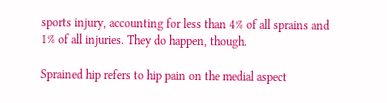sports injury, accounting for less than 4% of all sprains and 1% of all injuries. They do happen, though.

Sprained hip refers to hip pain on the medial aspect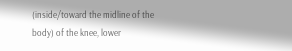(inside/toward the midline of the body) of the knee, lower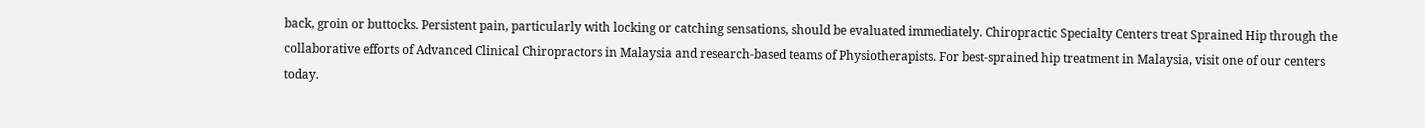back, groin or buttocks. Persistent pain, particularly with locking or catching sensations, should be evaluated immediately. Chiropractic Specialty Centers treat Sprained Hip through the collaborative efforts of Advanced Clinical Chiropractors in Malaysia and research-based teams of Physiotherapists. For best-sprained hip treatment in Malaysia, visit one of our centers today.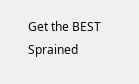Get the BEST Sprained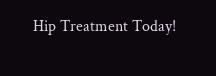Hip Treatment Today!